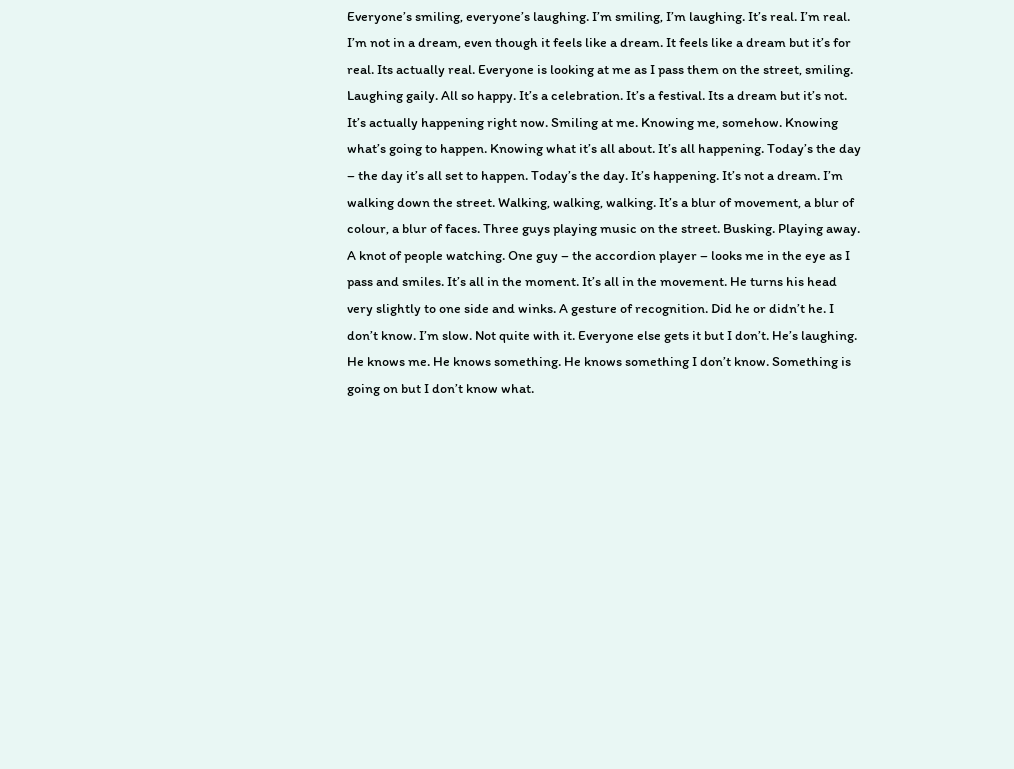Everyone’s smiling, everyone’s laughing. I’m smiling, I’m laughing. It’s real. I’m real. I’m not in a dream, even though it feels like a dream. It feels like a dream but it’s for real. Its actually real. Everyone is looking at me as I pass them on the street, smiling. Laughing gaily. All so happy. It’s a celebration. It’s a festival. Its a dream but it’s not. It’s actually happening right now. Smiling at me. Knowing me, somehow. Knowing what’s going to happen. Knowing what it’s all about. It’s all happening. Today’s the day – the day it’s all set to happen. Today’s the day. It’s happening. It’s not a dream. I’m walking down the street. Walking, walking, walking. It’s a blur of movement, a blur of colour, a blur of faces. Three guys playing music on the street. Busking. Playing away. A knot of people watching. One guy – the accordion player – looks me in the eye as I pass and smiles. It’s all in the moment. It’s all in the movement. He turns his head very slightly to one side and winks. A gesture of recognition. Did he or didn’t he. I don’t know. I’m slow. Not quite with it. Everyone else gets it but I don’t. He’s laughing. He knows me. He knows something. He knows something I don’t know. Something is going on but I don’t know what.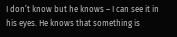I don’t know but he knows – I can see it in his eyes. He knows that something is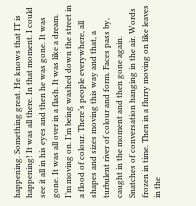happening. Something great. He knows that IT is happening! It was all there. In that moment. I could see it all in his eyes and then he was gone. It was gone. It was all over in a flash. It was like a dream. I’m moving on. I’m being washed down the street in a flood of colour. There’s people everywhere, all shapes and sizes moving this way and that, a turbulent river of colour and form. Faces pass by, caught in the moment and then gone again. Snatches of conversation hanging in the air. Words frozen in time. Then in a flurry moving on like leaves in the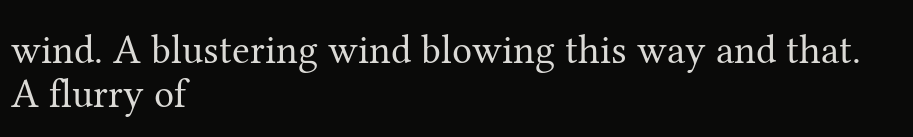wind. A blustering wind blowing this way and that. A flurry of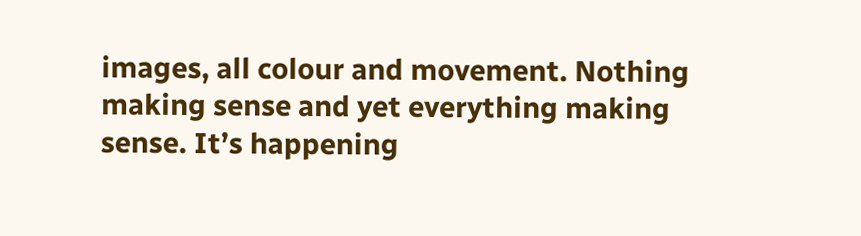images, all colour and movement. Nothing making sense and yet everything making sense. It’s happening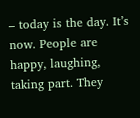– today is the day. It’s now. People are happy, laughing, taking part. They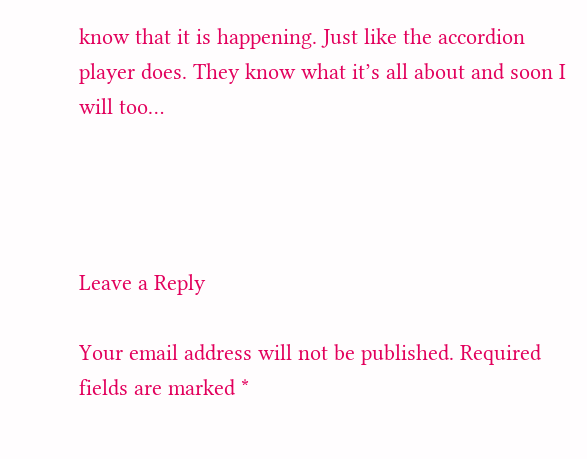know that it is happening. Just like the accordion player does. They know what it’s all about and soon I will too…




Leave a Reply

Your email address will not be published. Required fields are marked *